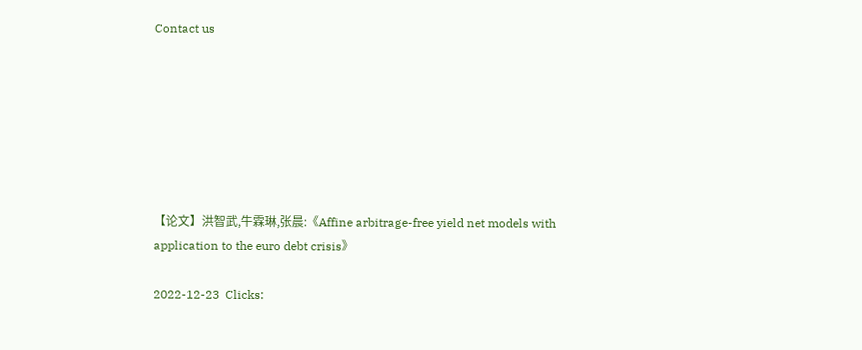Contact us







【论文】洪智武,牛霖琳,张晨:《Affine arbitrage-free yield net models with application to the euro debt crisis》

2022-12-23  Clicks: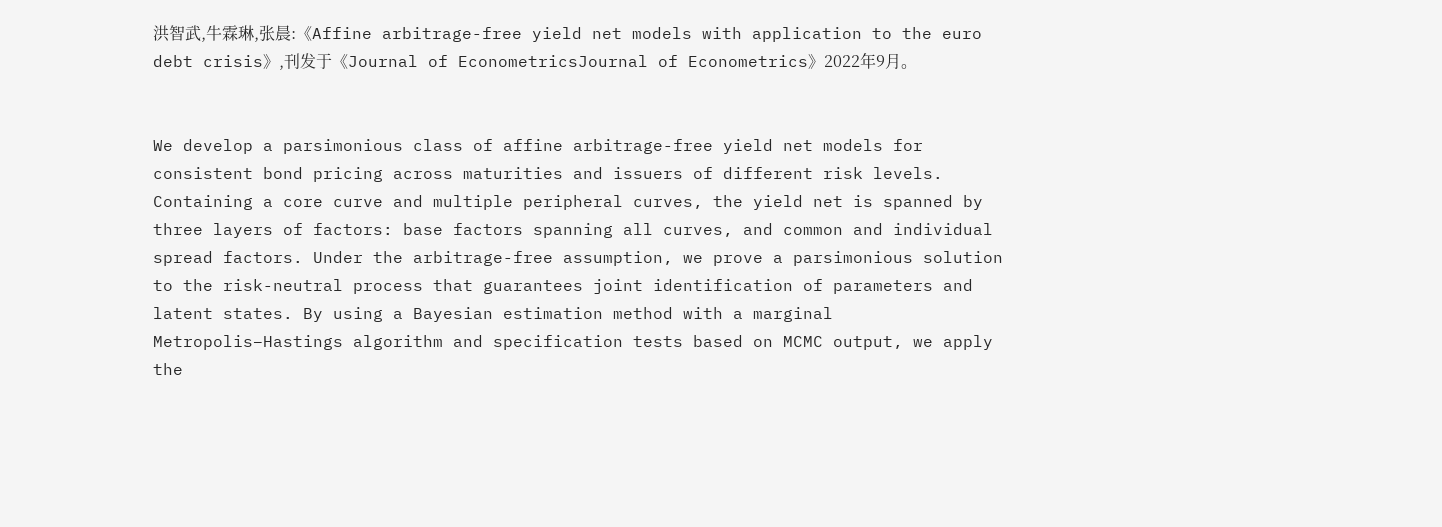洪智武,牛霖琳,张晨:《Affine arbitrage-free yield net models with application to the euro debt crisis》,刊发于《Journal of EconometricsJournal of Econometrics》2022年9月。


We develop a parsimonious class of affine arbitrage-free yield net models for consistent bond pricing across maturities and issuers of different risk levels. Containing a core curve and multiple peripheral curves, the yield net is spanned by three layers of factors: base factors spanning all curves, and common and individual spread factors. Under the arbitrage-free assumption, we prove a parsimonious solution to the risk-neutral process that guarantees joint identification of parameters and latent states. By using a Bayesian estimation method with a marginal Metropolis–Hastings algorithm and specification tests based on MCMC output, we apply the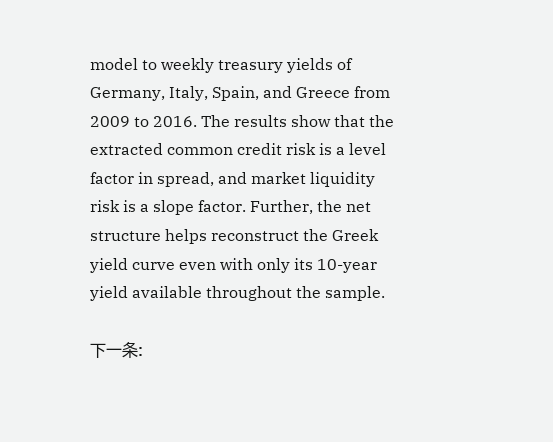model to weekly treasury yields of Germany, Italy, Spain, and Greece from 2009 to 2016. The results show that the extracted common credit risk is a level factor in spread, and market liquidity risk is a slope factor. Further, the net structure helps reconstruct the Greek yield curve even with only its 10-year yield available throughout the sample.

下一条: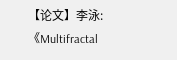【论文】李泳:《Multifractal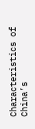Characteristics of China’s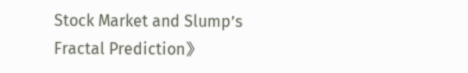Stock Market and Slump’s Fractal Prediction》